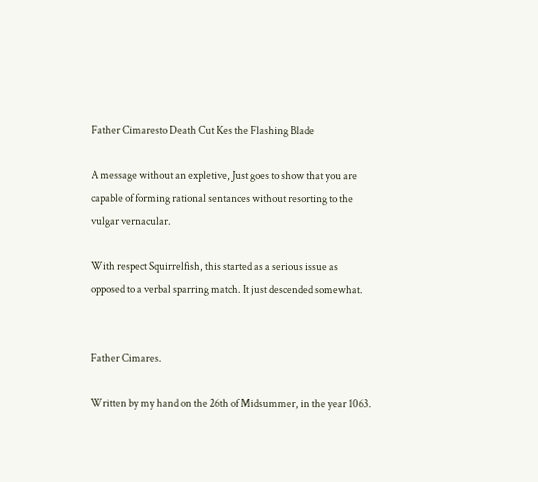Father Cimaresto Death Cut Kes the Flashing Blade

A message without an expletive, Just goes to show that you are capable of forming rational sentances without resorting to the vulgar vernacular.

With respect Squirrelfish, this started as a serious issue as opposed to a verbal sparring match. It just descended somewhat.


Father Cimares.

Written by my hand on the 26th of Midsummer, in the year 1063.